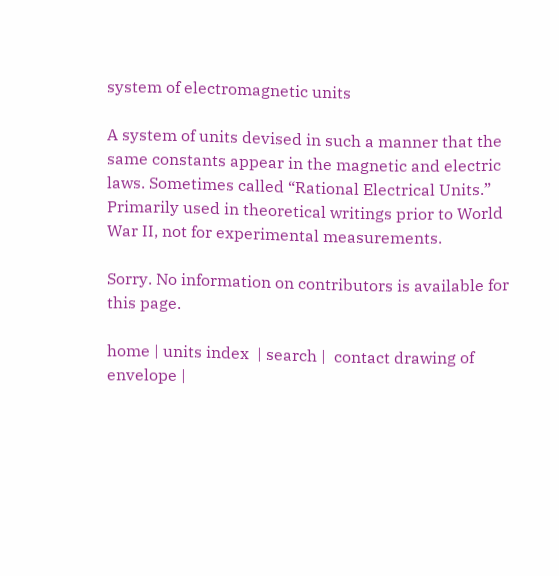system of electromagnetic units

A system of units devised in such a manner that the same constants appear in the magnetic and electric laws. Sometimes called “Rational Electrical Units.” Primarily used in theoretical writings prior to World War II, not for experimental measurements.

Sorry. No information on contributors is available for this page.

home | units index  | search |  contact drawing of envelope |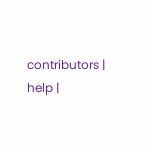contributors |
help |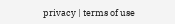privacy | terms of use